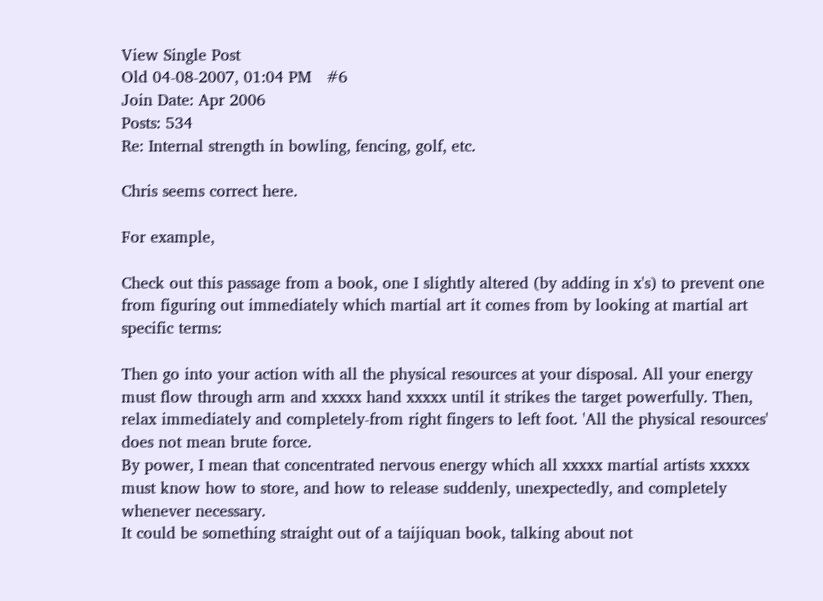View Single Post
Old 04-08-2007, 01:04 PM   #6
Join Date: Apr 2006
Posts: 534
Re: Internal strength in bowling, fencing, golf, etc.

Chris seems correct here.

For example,

Check out this passage from a book, one I slightly altered (by adding in x's) to prevent one from figuring out immediately which martial art it comes from by looking at martial art specific terms:

Then go into your action with all the physical resources at your disposal. All your energy must flow through arm and xxxxx hand xxxxx until it strikes the target powerfully. Then, relax immediately and completely-from right fingers to left foot. 'All the physical resources' does not mean brute force.
By power, I mean that concentrated nervous energy which all xxxxx martial artists xxxxx must know how to store, and how to release suddenly, unexpectedly, and completely whenever necessary.
It could be something straight out of a taijiquan book, talking about not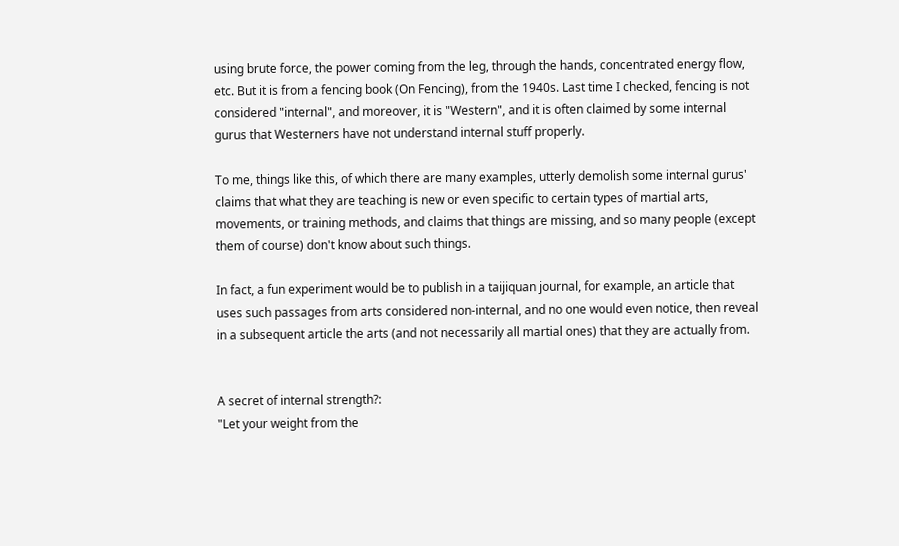using brute force, the power coming from the leg, through the hands, concentrated energy flow, etc. But it is from a fencing book (On Fencing), from the 1940s. Last time I checked, fencing is not considered "internal", and moreover, it is "Western", and it is often claimed by some internal gurus that Westerners have not understand internal stuff properly.

To me, things like this, of which there are many examples, utterly demolish some internal gurus' claims that what they are teaching is new or even specific to certain types of martial arts, movements, or training methods, and claims that things are missing, and so many people (except them of course) don't know about such things.

In fact, a fun experiment would be to publish in a taijiquan journal, for example, an article that uses such passages from arts considered non-internal, and no one would even notice, then reveal in a subsequent article the arts (and not necessarily all martial ones) that they are actually from.


A secret of internal strength?:
"Let your weight from the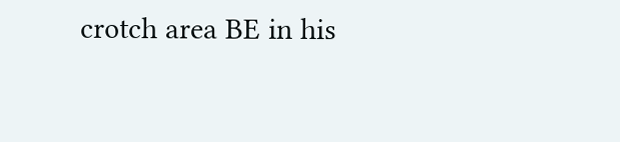crotch area BE in his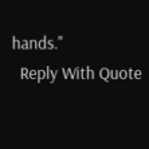hands."
  Reply With Quote